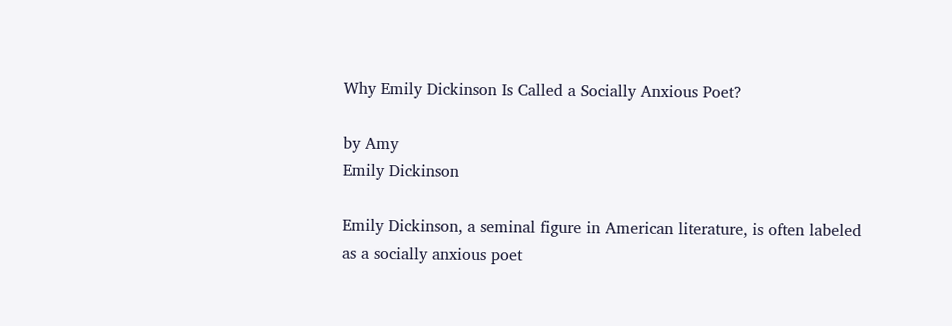Why Emily Dickinson Is Called a Socially Anxious Poet?

by Amy
Emily Dickinson

Emily Dickinson, a seminal figure in American literature, is often labeled as a socially anxious poet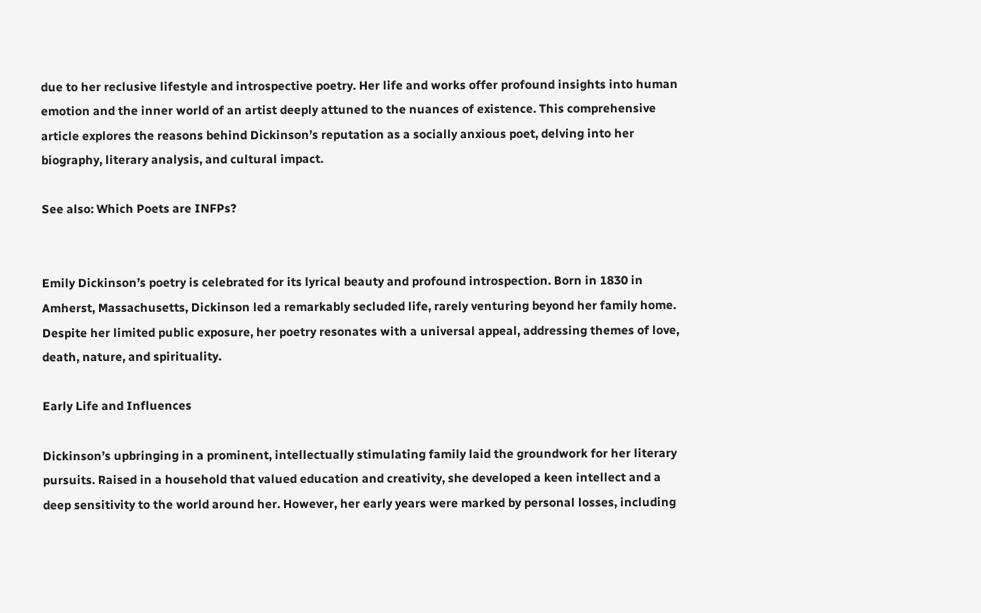due to her reclusive lifestyle and introspective poetry. Her life and works offer profound insights into human emotion and the inner world of an artist deeply attuned to the nuances of existence. This comprehensive article explores the reasons behind Dickinson’s reputation as a socially anxious poet, delving into her biography, literary analysis, and cultural impact.

See also: Which Poets are INFPs?


Emily Dickinson’s poetry is celebrated for its lyrical beauty and profound introspection. Born in 1830 in Amherst, Massachusetts, Dickinson led a remarkably secluded life, rarely venturing beyond her family home. Despite her limited public exposure, her poetry resonates with a universal appeal, addressing themes of love, death, nature, and spirituality.

Early Life and Influences

Dickinson’s upbringing in a prominent, intellectually stimulating family laid the groundwork for her literary pursuits. Raised in a household that valued education and creativity, she developed a keen intellect and a deep sensitivity to the world around her. However, her early years were marked by personal losses, including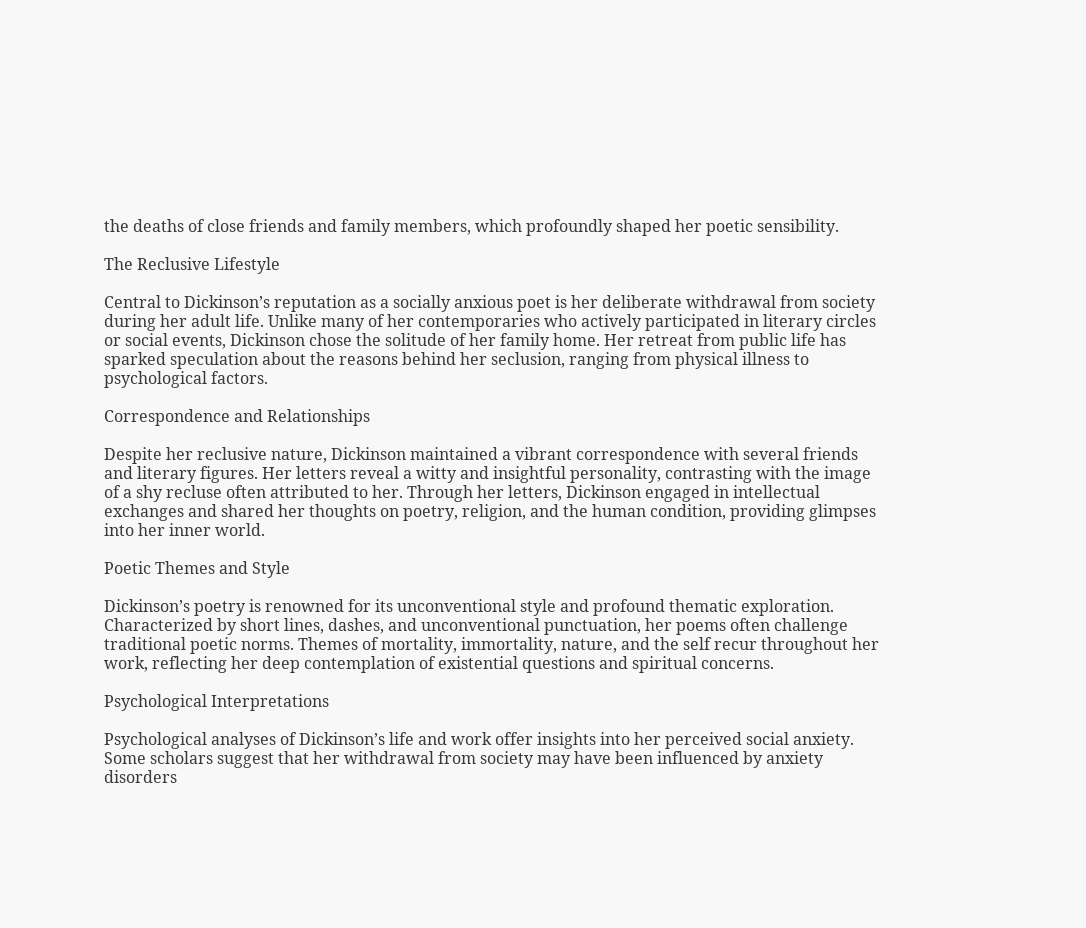the deaths of close friends and family members, which profoundly shaped her poetic sensibility.

The Reclusive Lifestyle

Central to Dickinson’s reputation as a socially anxious poet is her deliberate withdrawal from society during her adult life. Unlike many of her contemporaries who actively participated in literary circles or social events, Dickinson chose the solitude of her family home. Her retreat from public life has sparked speculation about the reasons behind her seclusion, ranging from physical illness to psychological factors.

Correspondence and Relationships

Despite her reclusive nature, Dickinson maintained a vibrant correspondence with several friends and literary figures. Her letters reveal a witty and insightful personality, contrasting with the image of a shy recluse often attributed to her. Through her letters, Dickinson engaged in intellectual exchanges and shared her thoughts on poetry, religion, and the human condition, providing glimpses into her inner world.

Poetic Themes and Style

Dickinson’s poetry is renowned for its unconventional style and profound thematic exploration. Characterized by short lines, dashes, and unconventional punctuation, her poems often challenge traditional poetic norms. Themes of mortality, immortality, nature, and the self recur throughout her work, reflecting her deep contemplation of existential questions and spiritual concerns.

Psychological Interpretations

Psychological analyses of Dickinson’s life and work offer insights into her perceived social anxiety. Some scholars suggest that her withdrawal from society may have been influenced by anxiety disorders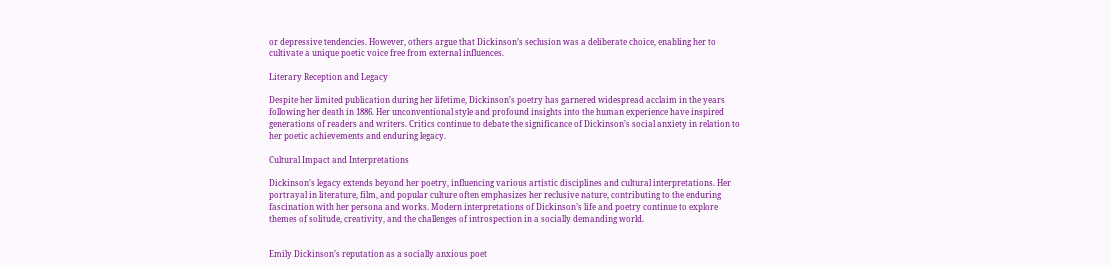or depressive tendencies. However, others argue that Dickinson’s seclusion was a deliberate choice, enabling her to cultivate a unique poetic voice free from external influences.

Literary Reception and Legacy

Despite her limited publication during her lifetime, Dickinson’s poetry has garnered widespread acclaim in the years following her death in 1886. Her unconventional style and profound insights into the human experience have inspired generations of readers and writers. Critics continue to debate the significance of Dickinson’s social anxiety in relation to her poetic achievements and enduring legacy.

Cultural Impact and Interpretations

Dickinson’s legacy extends beyond her poetry, influencing various artistic disciplines and cultural interpretations. Her portrayal in literature, film, and popular culture often emphasizes her reclusive nature, contributing to the enduring fascination with her persona and works. Modern interpretations of Dickinson’s life and poetry continue to explore themes of solitude, creativity, and the challenges of introspection in a socially demanding world.


Emily Dickinson’s reputation as a socially anxious poet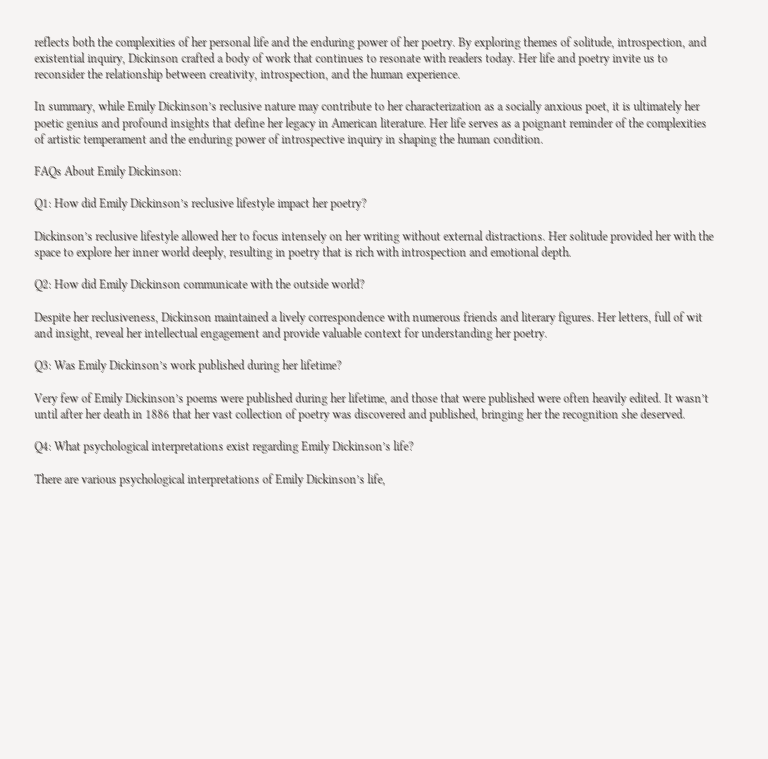reflects both the complexities of her personal life and the enduring power of her poetry. By exploring themes of solitude, introspection, and existential inquiry, Dickinson crafted a body of work that continues to resonate with readers today. Her life and poetry invite us to reconsider the relationship between creativity, introspection, and the human experience.

In summary, while Emily Dickinson’s reclusive nature may contribute to her characterization as a socially anxious poet, it is ultimately her poetic genius and profound insights that define her legacy in American literature. Her life serves as a poignant reminder of the complexities of artistic temperament and the enduring power of introspective inquiry in shaping the human condition.

FAQs About Emily Dickinson:

Q1: How did Emily Dickinson’s reclusive lifestyle impact her poetry?

Dickinson’s reclusive lifestyle allowed her to focus intensely on her writing without external distractions. Her solitude provided her with the space to explore her inner world deeply, resulting in poetry that is rich with introspection and emotional depth.

Q2: How did Emily Dickinson communicate with the outside world?

Despite her reclusiveness, Dickinson maintained a lively correspondence with numerous friends and literary figures. Her letters, full of wit and insight, reveal her intellectual engagement and provide valuable context for understanding her poetry.

Q3: Was Emily Dickinson’s work published during her lifetime?

Very few of Emily Dickinson’s poems were published during her lifetime, and those that were published were often heavily edited. It wasn’t until after her death in 1886 that her vast collection of poetry was discovered and published, bringing her the recognition she deserved.

Q4: What psychological interpretations exist regarding Emily Dickinson’s life?

There are various psychological interpretations of Emily Dickinson’s life,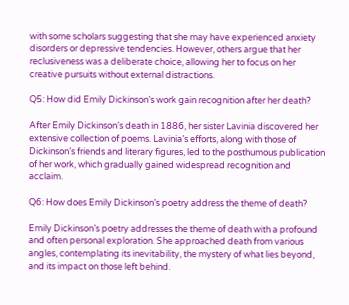with some scholars suggesting that she may have experienced anxiety disorders or depressive tendencies. However, others argue that her reclusiveness was a deliberate choice, allowing her to focus on her creative pursuits without external distractions.

Q5: How did Emily Dickinson’s work gain recognition after her death?

After Emily Dickinson’s death in 1886, her sister Lavinia discovered her extensive collection of poems. Lavinia’s efforts, along with those of Dickinson’s friends and literary figures, led to the posthumous publication of her work, which gradually gained widespread recognition and acclaim.

Q6: How does Emily Dickinson’s poetry address the theme of death?

Emily Dickinson’s poetry addresses the theme of death with a profound and often personal exploration. She approached death from various angles, contemplating its inevitability, the mystery of what lies beyond, and its impact on those left behind.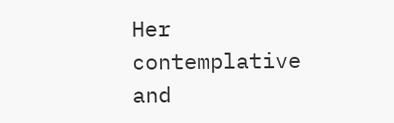Her contemplative and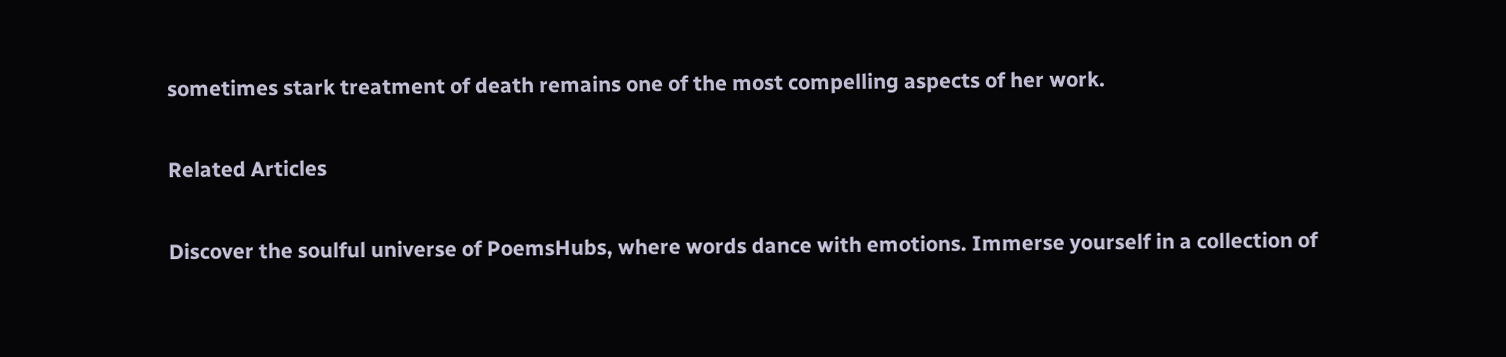sometimes stark treatment of death remains one of the most compelling aspects of her work.


Related Articles


Discover the soulful universe of PoemsHubs, where words dance with emotions. Immerse yourself in a collection of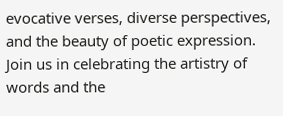evocative verses, diverse perspectives, and the beauty of poetic expression. Join us in celebrating the artistry of words and the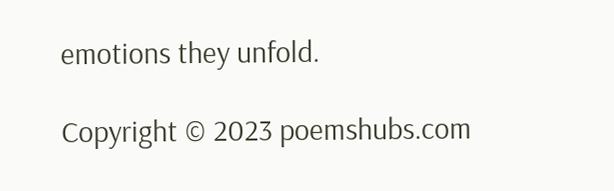emotions they unfold.

Copyright © 2023 poemshubs.com